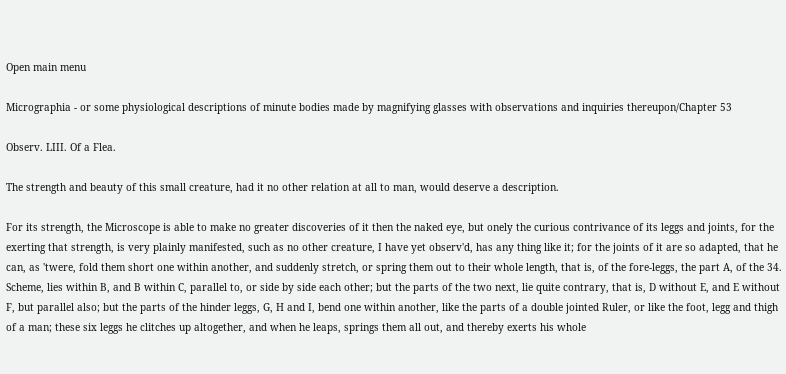Open main menu

Micrographia - or some physiological descriptions of minute bodies made by magnifying glasses with observations and inquiries thereupon/Chapter 53

Observ. LIII. Of a Flea.

The strength and beauty of this small creature, had it no other relation at all to man, would deserve a description.

For its strength, the Microscope is able to make no greater discoveries of it then the naked eye, but onely the curious contrivance of its leggs and joints, for the exerting that strength, is very plainly manifested, such as no other creature, I have yet observ'd, has any thing like it; for the joints of it are so adapted, that he can, as 'twere, fold them short one within another, and suddenly stretch, or spring them out to their whole length, that is, of the fore-leggs, the part A, of the 34. Scheme, lies within B, and B within C, parallel to, or side by side each other; but the parts of the two next, lie quite contrary, that is, D without E, and E without F, but parallel also; but the parts of the hinder leggs, G, H and I, bend one within another, like the parts of a double jointed Ruler, or like the foot, legg and thigh of a man; these six leggs he clitches up altogether, and when he leaps, springs them all out, and thereby exerts his whole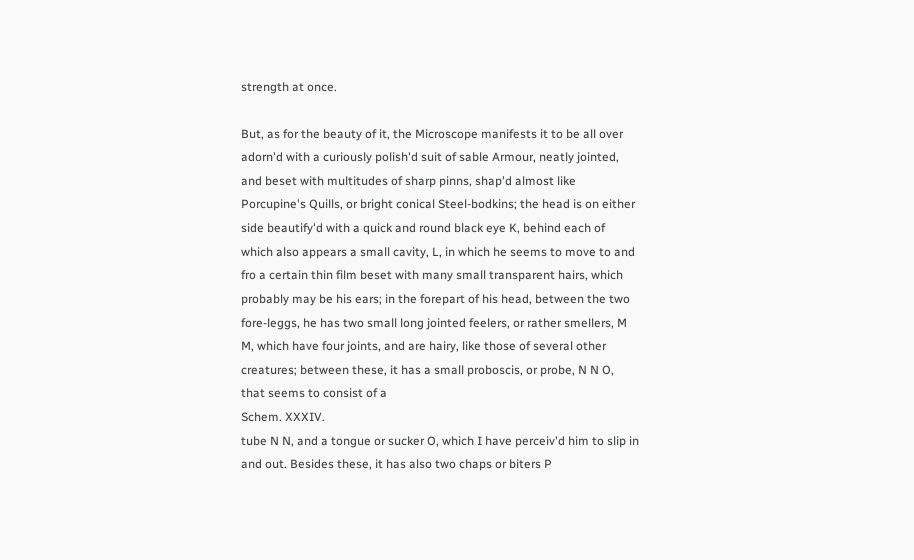strength at once.

But, as for the beauty of it, the Microscope manifests it to be all over adorn'd with a curiously polish'd suit of sable Armour, neatly jointed, and beset with multitudes of sharp pinns, shap'd almost like Porcupine's Quills, or bright conical Steel-bodkins; the head is on either side beautify'd with a quick and round black eye K, behind each of which also appears a small cavity, L, in which he seems to move to and fro a certain thin film beset with many small transparent hairs, which probably may be his ears; in the forepart of his head, between the two fore-leggs, he has two small long jointed feelers, or rather smellers, M M, which have four joints, and are hairy, like those of several other creatures; between these, it has a small proboscis, or probe, N N O, that seems to consist of a
Schem. XXXIV.
tube N N, and a tongue or sucker O, which I have perceiv'd him to slip in and out. Besides these, it has also two chaps or biters P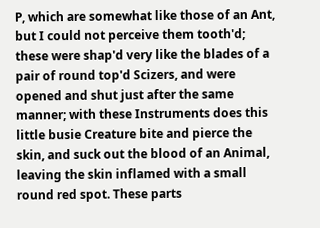P, which are somewhat like those of an Ant, but I could not perceive them tooth'd; these were shap'd very like the blades of a pair of round top'd Scizers, and were opened and shut just after the same manner; with these Instruments does this little busie Creature bite and pierce the skin, and suck out the blood of an Animal, leaving the skin inflamed with a small round red spot. These parts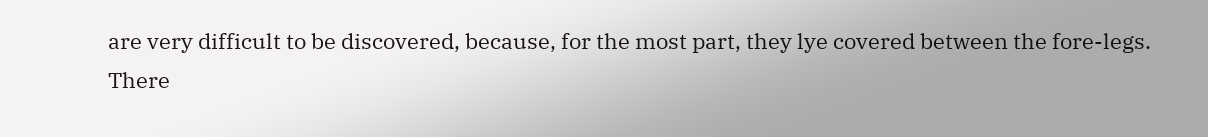are very difficult to be discovered, because, for the most part, they lye covered between the fore-legs. There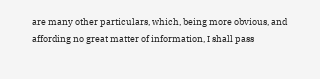are many other particulars, which, being more obvious, and affording no great matter of information, I shall pass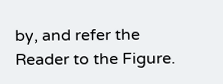by, and refer the Reader to the Figure.